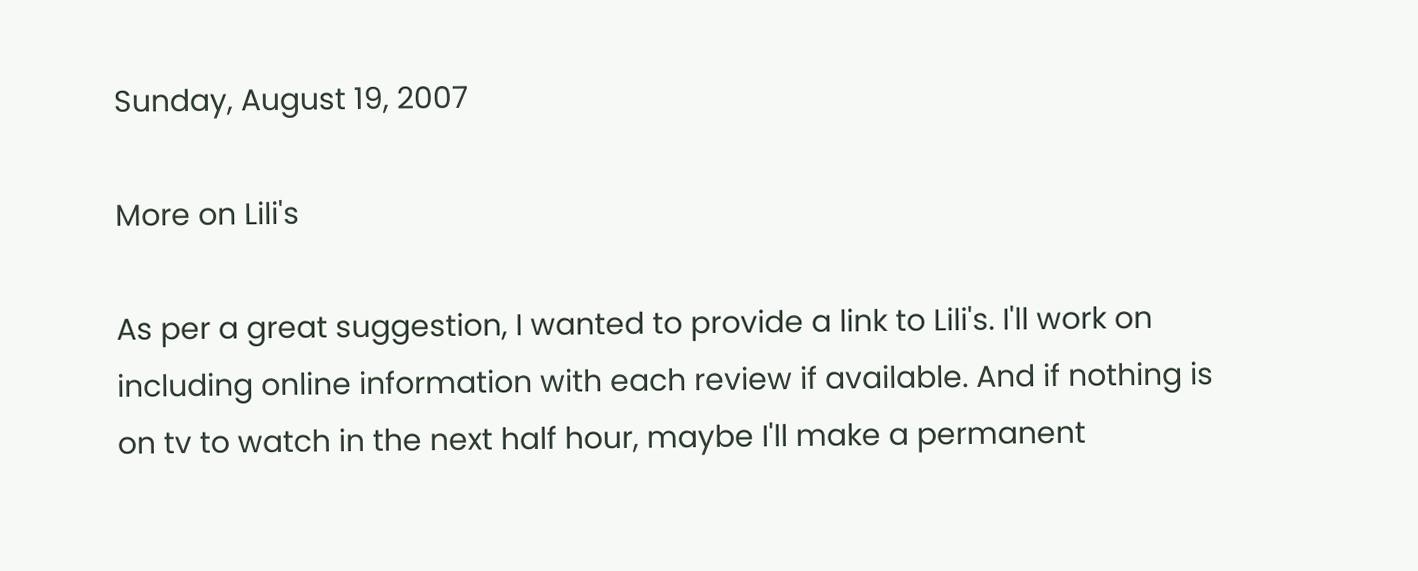Sunday, August 19, 2007

More on Lili's

As per a great suggestion, I wanted to provide a link to Lili's. I'll work on including online information with each review if available. And if nothing is on tv to watch in the next half hour, maybe I'll make a permanent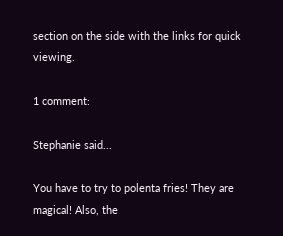section on the side with the links for quick viewing.

1 comment:

Stephanie said...

You have to try to polenta fries! They are magical! Also, the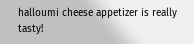halloumi cheese appetizer is really tasty!